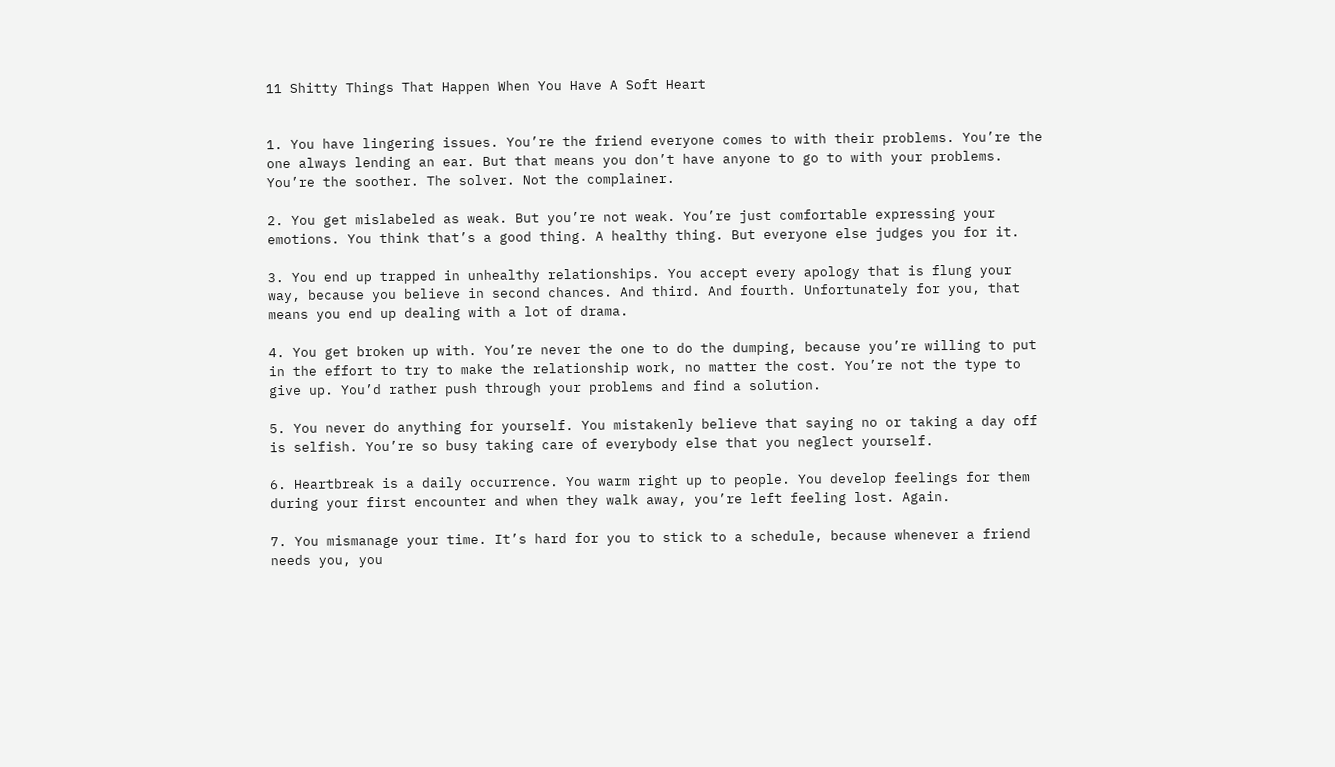11 Shitty Things That Happen When You Have A Soft Heart


1. You have lingering issues. You’re the friend everyone comes to with their problems. You’re the one always lending an ear. But that means you don’t have anyone to go to with your problems. You’re the soother. The solver. Not the complainer.

2. You get mislabeled as weak. But you’re not weak. You’re just comfortable expressing your emotions. You think that’s a good thing. A healthy thing. But everyone else judges you for it.

3. You end up trapped in unhealthy relationships. You accept every apology that is flung your way, because you believe in second chances. And third. And fourth. Unfortunately for you, that means you end up dealing with a lot of drama.

4. You get broken up with. You’re never the one to do the dumping, because you’re willing to put in the effort to try to make the relationship work, no matter the cost. You’re not the type to give up. You’d rather push through your problems and find a solution.

5. You never do anything for yourself. You mistakenly believe that saying no or taking a day off is selfish. You’re so busy taking care of everybody else that you neglect yourself.

6. Heartbreak is a daily occurrence. You warm right up to people. You develop feelings for them during your first encounter and when they walk away, you’re left feeling lost. Again.

7. You mismanage your time. It’s hard for you to stick to a schedule, because whenever a friend needs you, you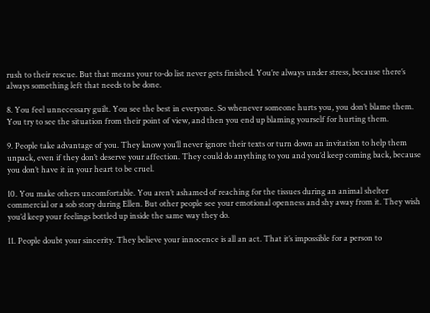rush to their rescue. But that means your to-do list never gets finished. You’re always under stress, because there’s always something left that needs to be done.

8. You feel unnecessary guilt. You see the best in everyone. So whenever someone hurts you, you don’t blame them. You try to see the situation from their point of view, and then you end up blaming yourself for hurting them.

9. People take advantage of you. They know you’ll never ignore their texts or turn down an invitation to help them unpack, even if they don’t deserve your affection. They could do anything to you and you’d keep coming back, because you don’t have it in your heart to be cruel.

10. You make others uncomfortable. You aren’t ashamed of reaching for the tissues during an animal shelter commercial or a sob story during Ellen. But other people see your emotional openness and shy away from it. They wish you’d keep your feelings bottled up inside the same way they do.

11. People doubt your sincerity. They believe your innocence is all an act. That it’s impossible for a person to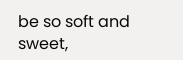be so soft and sweet,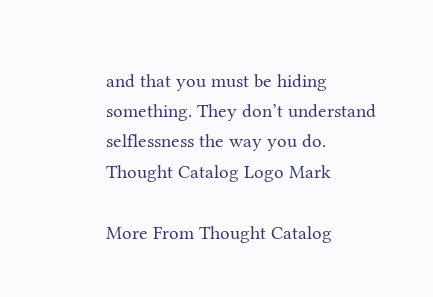and that you must be hiding something. They don’t understand selflessness the way you do. Thought Catalog Logo Mark

More From Thought Catalog